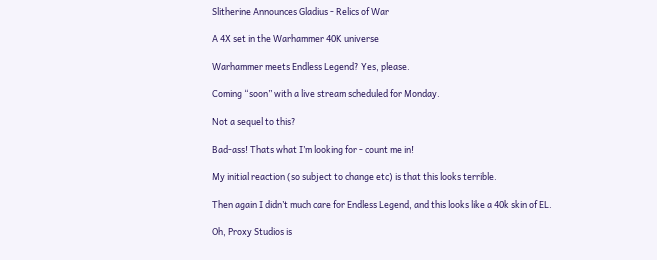Slitherine Announces Gladius - Relics of War

A 4X set in the Warhammer 40K universe

Warhammer meets Endless Legend? Yes, please.

Coming “soon” with a live stream scheduled for Monday.

Not a sequel to this?

Bad-ass! Thats what I’m looking for - count me in!

My initial reaction (so subject to change etc) is that this looks terrible.

Then again I didn’t much care for Endless Legend, and this looks like a 40k skin of EL.

Oh, Proxy Studios is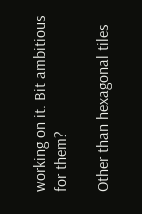working on it. Bit ambitious for them?

Other than hexagonal tiles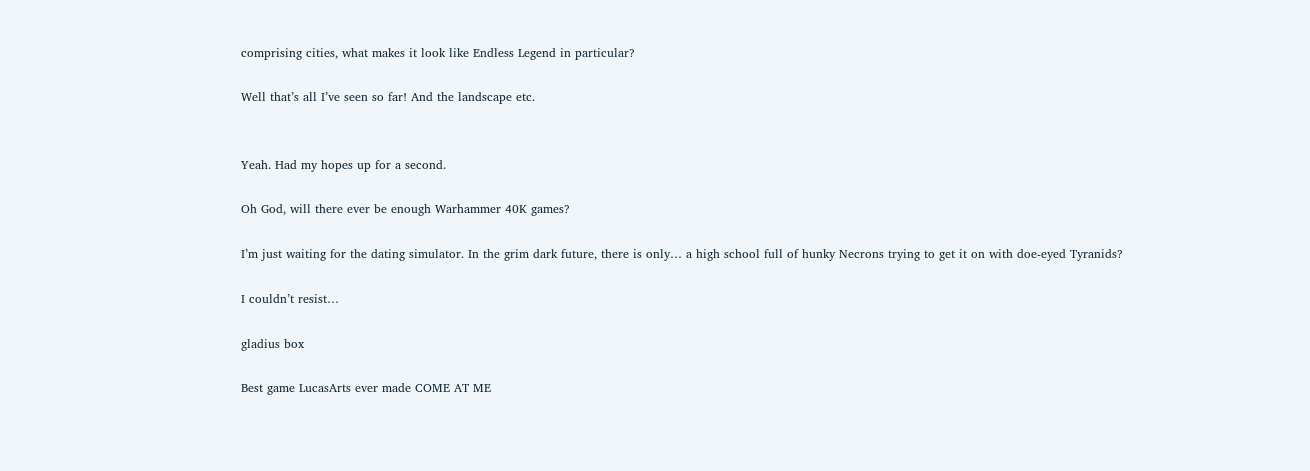comprising cities, what makes it look like Endless Legend in particular?

Well that’s all I’ve seen so far! And the landscape etc.


Yeah. Had my hopes up for a second.

Oh God, will there ever be enough Warhammer 40K games?

I’m just waiting for the dating simulator. In the grim dark future, there is only… a high school full of hunky Necrons trying to get it on with doe-eyed Tyranids?

I couldn’t resist…

gladius box

Best game LucasArts ever made COME AT ME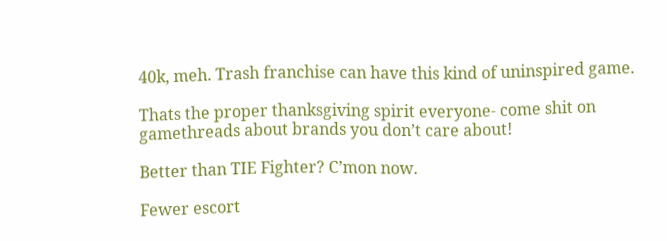40k, meh. Trash franchise can have this kind of uninspired game.

Thats the proper thanksgiving spirit everyone- come shit on gamethreads about brands you don’t care about!

Better than TIE Fighter? C’mon now.

Fewer escort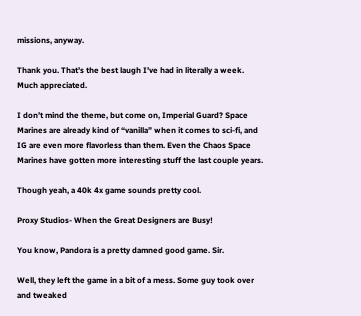missions, anyway.

Thank you. That’s the best laugh I’ve had in literally a week. Much appreciated.

I don’t mind the theme, but come on, Imperial Guard? Space Marines are already kind of “vanilla” when it comes to sci-fi, and IG are even more flavorless than them. Even the Chaos Space Marines have gotten more interesting stuff the last couple years.

Though yeah, a 40k 4x game sounds pretty cool.

Proxy Studios- When the Great Designers are Busy!

You know, Pandora is a pretty damned good game. Sir.

Well, they left the game in a bit of a mess. Some guy took over and tweaked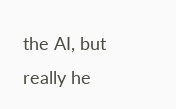the AI, but really he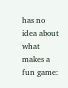has no idea about what makes a fun game: